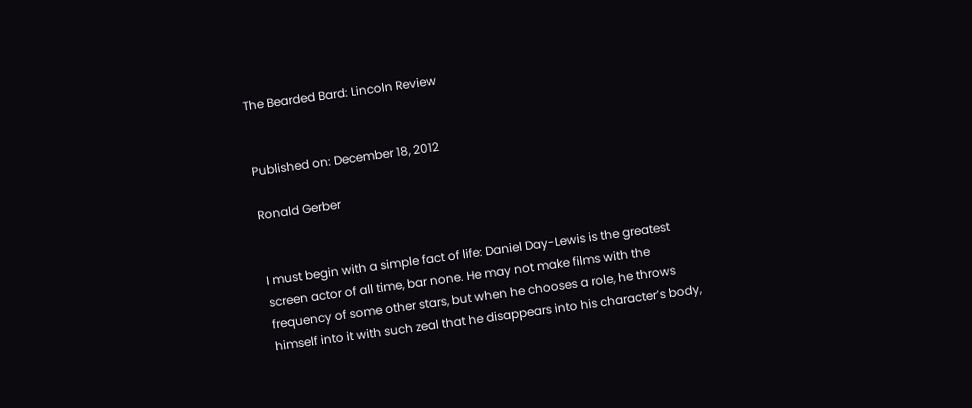The Bearded Bard: Lincoln Review


Published on: December 18, 2012

Ronald Gerber


I must begin with a simple fact of life: Daniel Day-Lewis is the greatest screen actor of all time, bar none. He may not make films with the frequency of some other stars, but when he chooses a role, he throws himself into it with such zeal that he disappears into his character’s body,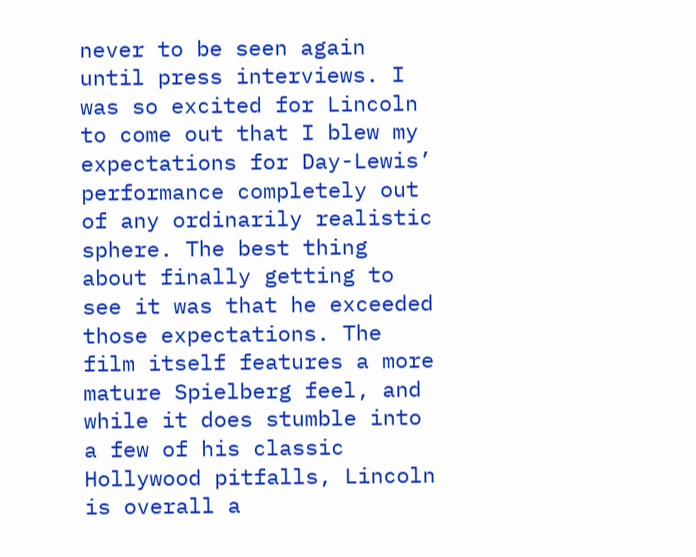never to be seen again until press interviews. I was so excited for Lincoln to come out that I blew my expectations for Day-Lewis’ performance completely out of any ordinarily realistic sphere. The best thing about finally getting to see it was that he exceeded those expectations. The film itself features a more mature Spielberg feel, and while it does stumble into a few of his classic Hollywood pitfalls, Lincoln is overall a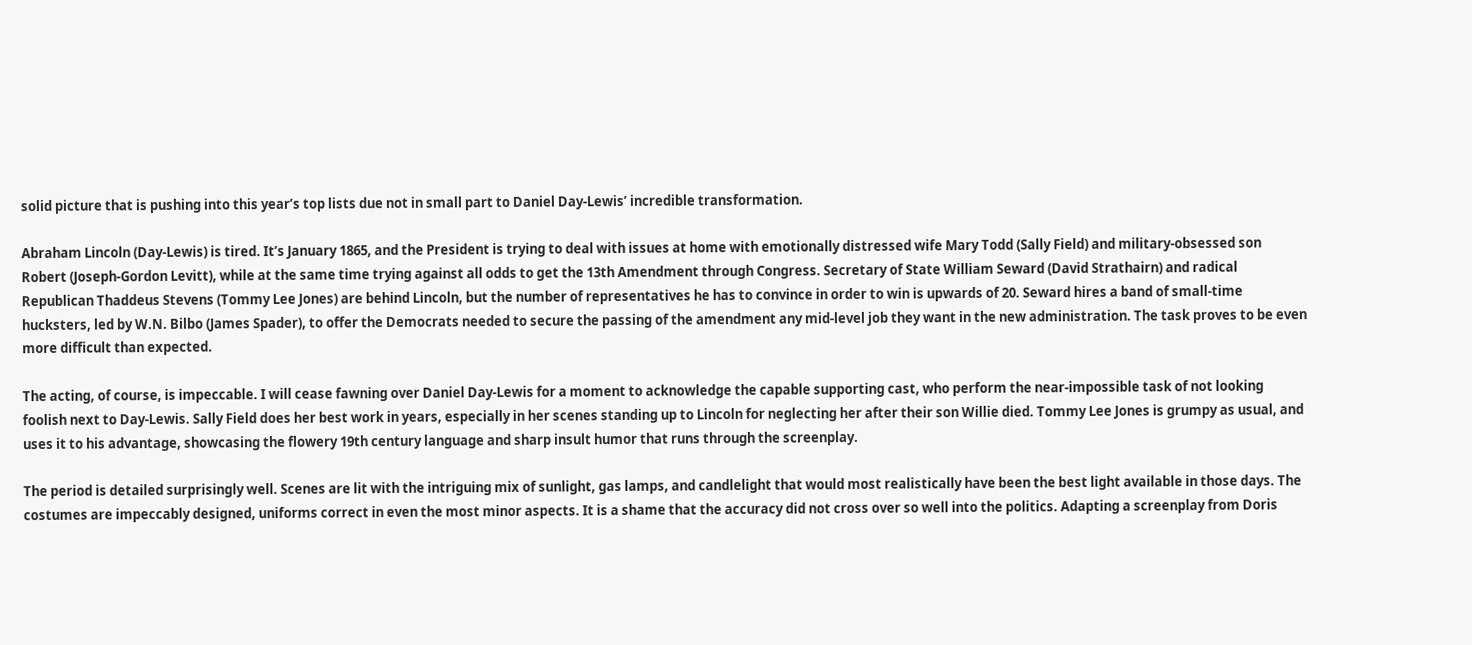solid picture that is pushing into this year’s top lists due not in small part to Daniel Day-Lewis’ incredible transformation.

Abraham Lincoln (Day-Lewis) is tired. It’s January 1865, and the President is trying to deal with issues at home with emotionally distressed wife Mary Todd (Sally Field) and military-obsessed son Robert (Joseph-Gordon Levitt), while at the same time trying against all odds to get the 13th Amendment through Congress. Secretary of State William Seward (David Strathairn) and radical Republican Thaddeus Stevens (Tommy Lee Jones) are behind Lincoln, but the number of representatives he has to convince in order to win is upwards of 20. Seward hires a band of small-time hucksters, led by W.N. Bilbo (James Spader), to offer the Democrats needed to secure the passing of the amendment any mid-level job they want in the new administration. The task proves to be even more difficult than expected.

The acting, of course, is impeccable. I will cease fawning over Daniel Day-Lewis for a moment to acknowledge the capable supporting cast, who perform the near-impossible task of not looking foolish next to Day-Lewis. Sally Field does her best work in years, especially in her scenes standing up to Lincoln for neglecting her after their son Willie died. Tommy Lee Jones is grumpy as usual, and uses it to his advantage, showcasing the flowery 19th century language and sharp insult humor that runs through the screenplay.

The period is detailed surprisingly well. Scenes are lit with the intriguing mix of sunlight, gas lamps, and candlelight that would most realistically have been the best light available in those days. The costumes are impeccably designed, uniforms correct in even the most minor aspects. It is a shame that the accuracy did not cross over so well into the politics. Adapting a screenplay from Doris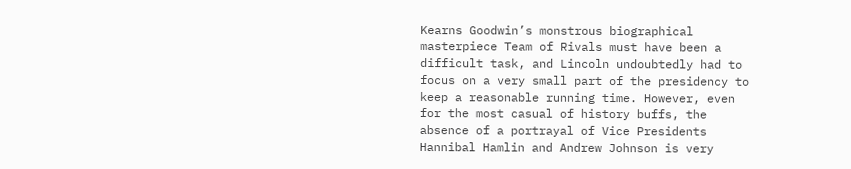Kearns Goodwin’s monstrous biographical masterpiece Team of Rivals must have been a difficult task, and Lincoln undoubtedly had to focus on a very small part of the presidency to keep a reasonable running time. However, even for the most casual of history buffs, the absence of a portrayal of Vice Presidents Hannibal Hamlin and Andrew Johnson is very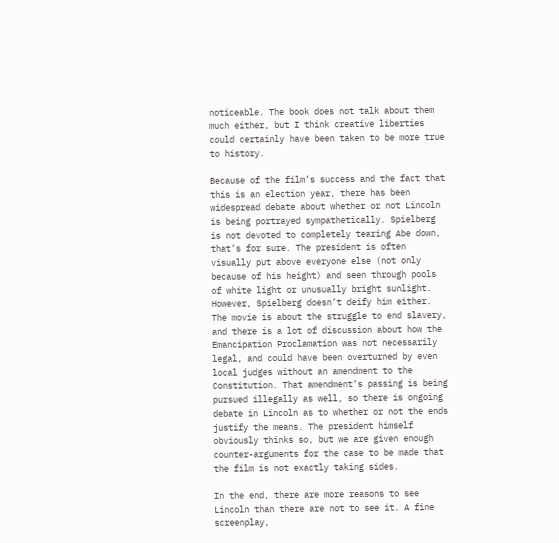noticeable. The book does not talk about them much either, but I think creative liberties could certainly have been taken to be more true to history.

Because of the film’s success and the fact that this is an election year, there has been widespread debate about whether or not Lincoln is being portrayed sympathetically. Spielberg is not devoted to completely tearing Abe down, that’s for sure. The president is often visually put above everyone else (not only because of his height) and seen through pools of white light or unusually bright sunlight. However, Spielberg doesn’t deify him either. The movie is about the struggle to end slavery, and there is a lot of discussion about how the Emancipation Proclamation was not necessarily legal, and could have been overturned by even local judges without an amendment to the Constitution. That amendment’s passing is being pursued illegally as well, so there is ongoing debate in Lincoln as to whether or not the ends justify the means. The president himself obviously thinks so, but we are given enough counter-arguments for the case to be made that the film is not exactly taking sides.

In the end, there are more reasons to see Lincoln than there are not to see it. A fine screenplay,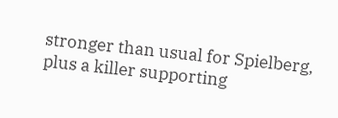stronger than usual for Spielberg, plus a killer supporting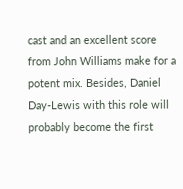cast and an excellent score from John Williams make for a potent mix. Besides, Daniel Day-Lewis with this role will probably become the first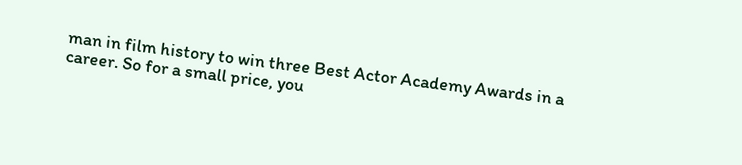man in film history to win three Best Actor Academy Awards in a career. So for a small price, you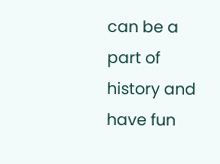can be a part of history and have fun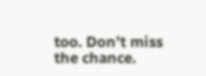too. Don’t miss the chance.